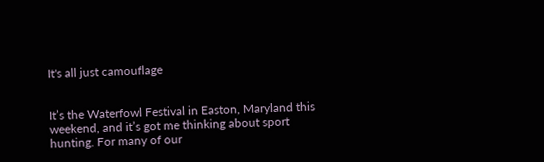It's all just camouflage


It’s the Waterfowl Festival in Easton, Maryland this weekend, and it’s got me thinking about sport hunting. For many of our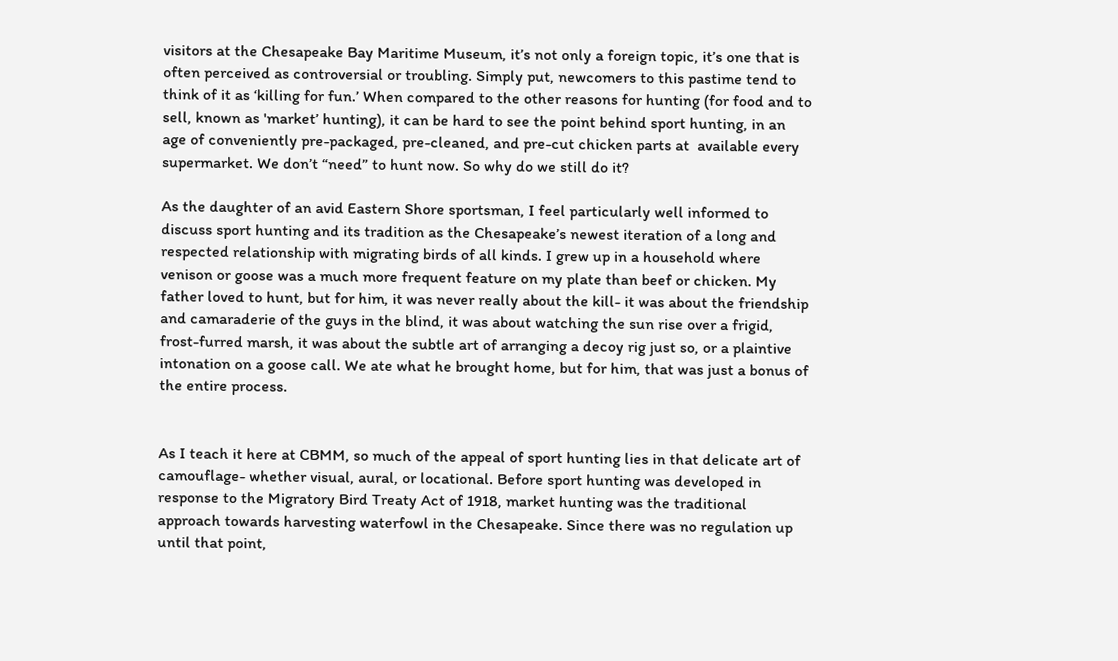visitors at the Chesapeake Bay Maritime Museum, it’s not only a foreign topic, it’s one that is often perceived as controversial or troubling. Simply put, newcomers to this pastime tend to think of it as ‘killing for fun.’ When compared to the other reasons for hunting (for food and to sell, known as 'market’ hunting), it can be hard to see the point behind sport hunting, in an age of conveniently pre-packaged, pre-cleaned, and pre-cut chicken parts at  available every supermarket. We don’t “need” to hunt now. So why do we still do it?

As the daughter of an avid Eastern Shore sportsman, I feel particularly well informed to discuss sport hunting and its tradition as the Chesapeake’s newest iteration of a long and respected relationship with migrating birds of all kinds. I grew up in a household where venison or goose was a much more frequent feature on my plate than beef or chicken. My father loved to hunt, but for him, it was never really about the kill- it was about the friendship and camaraderie of the guys in the blind, it was about watching the sun rise over a frigid, frost-furred marsh, it was about the subtle art of arranging a decoy rig just so, or a plaintive intonation on a goose call. We ate what he brought home, but for him, that was just a bonus of the entire process.


As I teach it here at CBMM, so much of the appeal of sport hunting lies in that delicate art of camouflage- whether visual, aural, or locational. Before sport hunting was developed in response to the Migratory Bird Treaty Act of 1918, market hunting was the traditional approach towards harvesting waterfowl in the Chesapeake. Since there was no regulation up until that point,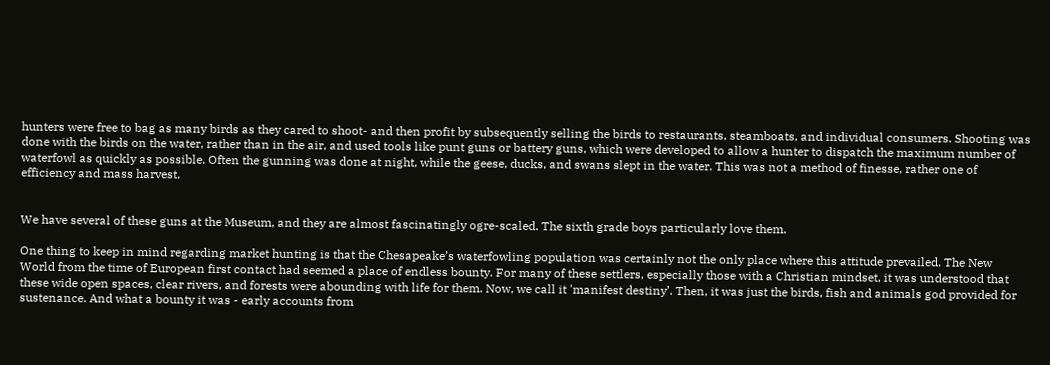hunters were free to bag as many birds as they cared to shoot- and then profit by subsequently selling the birds to restaurants, steamboats, and individual consumers. Shooting was done with the birds on the water, rather than in the air, and used tools like punt guns or battery guns, which were developed to allow a hunter to dispatch the maximum number of waterfowl as quickly as possible. Often the gunning was done at night, while the geese, ducks, and swans slept in the water. This was not a method of finesse, rather one of efficiency and mass harvest.


We have several of these guns at the Museum, and they are almost fascinatingly ogre-scaled. The sixth grade boys particularly love them.

One thing to keep in mind regarding market hunting is that the Chesapeake’s waterfowling population was certainly not the only place where this attitude prevailed. The New World from the time of European first contact had seemed a place of endless bounty. For many of these settlers, especially those with a Christian mindset, it was understood that these wide open spaces, clear rivers, and forests were abounding with life for them. Now, we call it 'manifest destiny’. Then, it was just the birds, fish and animals god provided for sustenance. And what a bounty it was - early accounts from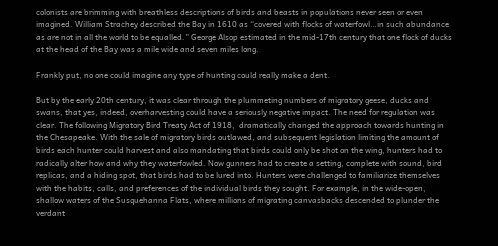colonists are brimming with breathless descriptions of birds and beasts in populations never seen or even imagined. William Strachey described the Bay in 1610 as “covered with flocks of waterfowl…in such abundance as are not in all the world to be equalled.” George Alsop estimated in the mid-17th century that one flock of ducks at the head of the Bay was a mile wide and seven miles long.

Frankly put, no one could imagine any type of hunting could really make a dent.

But by the early 20th century, it was clear through the plummeting numbers of migratory geese, ducks and swans, that yes, indeed, overharvesting could have a seriously negative impact. The need for regulation was clear. The following Migratory Bird Treaty Act of 1918,  dramatically changed the approach towards hunting in the Chesapeake. With the sale of migratory birds outlawed, and subsequent legislation limiting the amount of birds each hunter could harvest and also mandating that birds could only be shot on the wing, hunters had to radically alter how and why they waterfowled. Now gunners had to create a setting, complete with sound, bird replicas, and a hiding spot, that birds had to be lured into. Hunters were challenged to familiarize themselves with the habits, calls, and preferences of the individual birds they sought. For example, in the wide-open, shallow waters of the Susquehanna Flats, where millions of migrating canvasbacks descended to plunder the verdant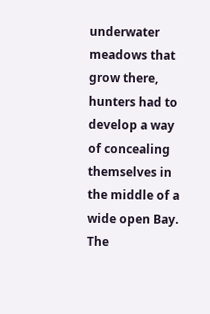underwater meadows that grow there, hunters had to develop a way of concealing themselves in the middle of a wide open Bay. The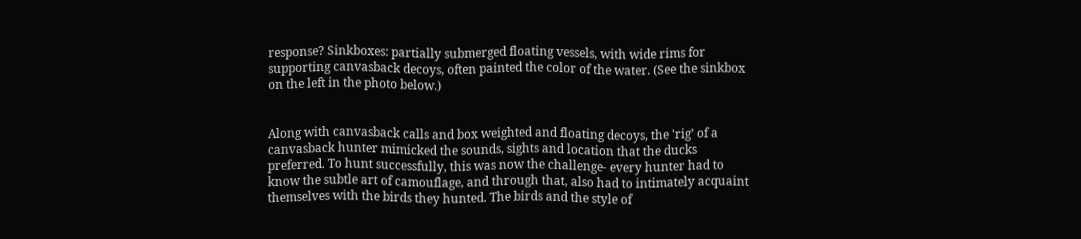response? Sinkboxes: partially submerged floating vessels, with wide rims for supporting canvasback decoys, often painted the color of the water. (See the sinkbox on the left in the photo below.)


Along with canvasback calls and box weighted and floating decoys, the 'rig’ of a canvasback hunter mimicked the sounds, sights and location that the ducks preferred. To hunt successfully, this was now the challenge- every hunter had to know the subtle art of camouflage, and through that, also had to intimately acquaint themselves with the birds they hunted. The birds and the style of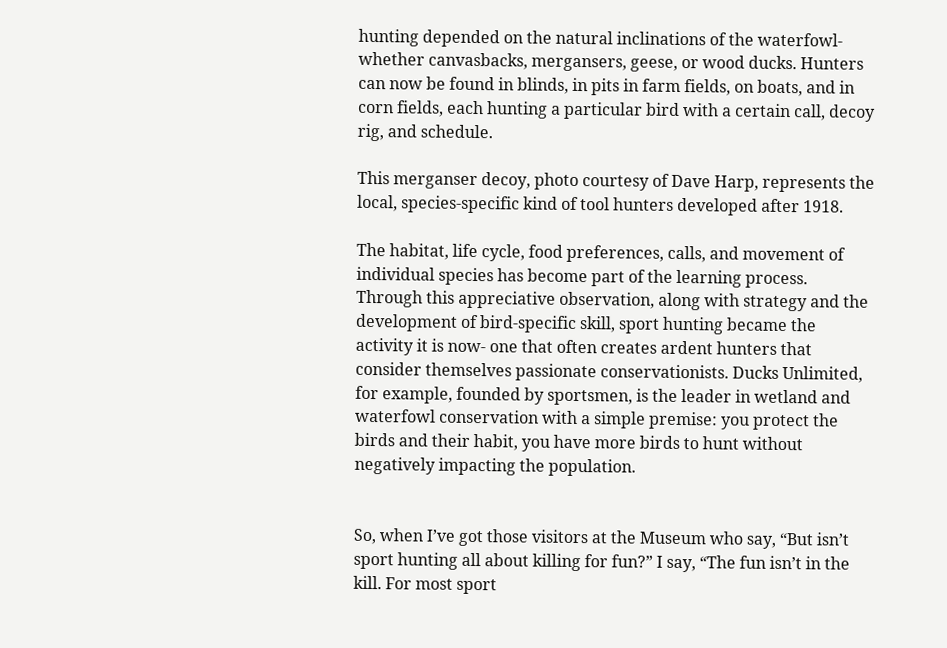hunting depended on the natural inclinations of the waterfowl- whether canvasbacks, mergansers, geese, or wood ducks. Hunters can now be found in blinds, in pits in farm fields, on boats, and in corn fields, each hunting a particular bird with a certain call, decoy rig, and schedule.

This merganser decoy, photo courtesy of Dave Harp, represents the local, species-specific kind of tool hunters developed after 1918.

The habitat, life cycle, food preferences, calls, and movement of individual species has become part of the learning process. Through this appreciative observation, along with strategy and the development of bird-specific skill, sport hunting became the activity it is now- one that often creates ardent hunters that consider themselves passionate conservationists. Ducks Unlimited, for example, founded by sportsmen, is the leader in wetland and waterfowl conservation with a simple premise: you protect the birds and their habit, you have more birds to hunt without negatively impacting the population.


So, when I’ve got those visitors at the Museum who say, “But isn’t sport hunting all about killing for fun?” I say, “The fun isn’t in the kill. For most sport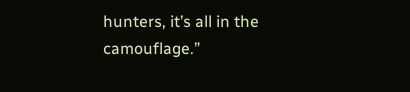hunters, it’s all in the camouflage.”